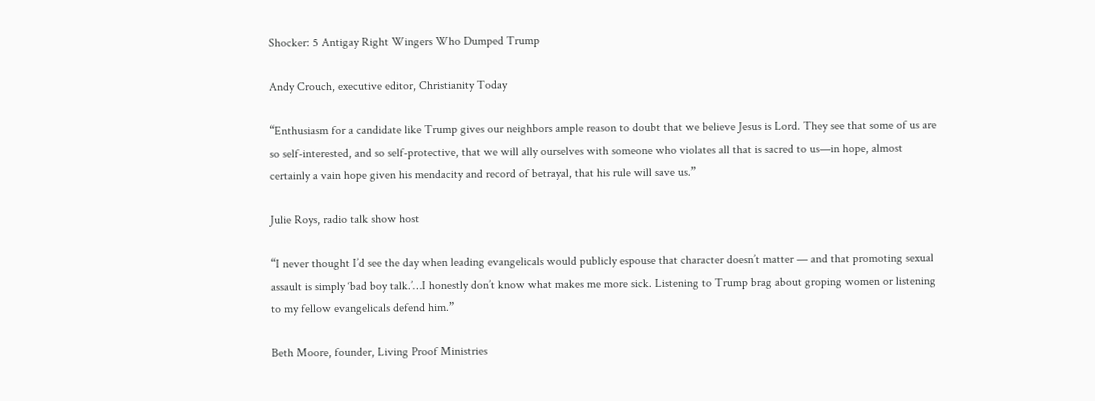Shocker: 5 Antigay Right Wingers Who Dumped Trump

Andy Crouch, executive editor, Christianity Today

“Enthusiasm for a candidate like Trump gives our neighbors ample reason to doubt that we believe Jesus is Lord. They see that some of us are so self-interested, and so self-protective, that we will ally ourselves with someone who violates all that is sacred to us—in hope, almost certainly a vain hope given his mendacity and record of betrayal, that his rule will save us.”

Julie Roys, radio talk show host

“I never thought I’d see the day when leading evangelicals would publicly espouse that character doesn’t matter — and that promoting sexual assault is simply ‘bad boy talk.’…I honestly don’t know what makes me more sick. Listening to Trump brag about groping women or listening to my fellow evangelicals defend him.”

Beth Moore, founder, Living Proof Ministries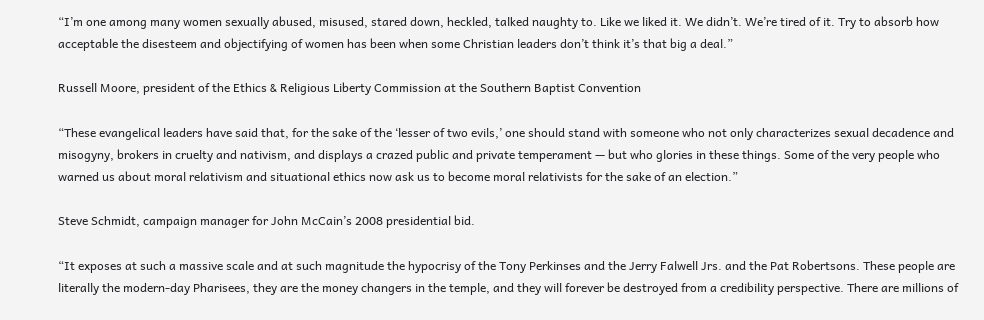“I’m one among many women sexually abused, misused, stared down, heckled, talked naughty to. Like we liked it. We didn’t. We’re tired of it. Try to absorb how acceptable the disesteem and objectifying of women has been when some Christian leaders don’t think it’s that big a deal.”

Russell Moore, president of the Ethics & Religious Liberty Commission at the Southern Baptist Convention

“These evangelical leaders have said that, for the sake of the ‘lesser of two evils,’ one should stand with someone who not only characterizes sexual decadence and misogyny, brokers in cruelty and nativism, and displays a crazed public and private temperament — but who glories in these things. Some of the very people who warned us about moral relativism and situational ethics now ask us to become moral relativists for the sake of an election.”

Steve Schmidt, campaign manager for John McCain’s 2008 presidential bid.

“It exposes at such a massive scale and at such magnitude the hypocrisy of the Tony Perkinses and the Jerry Falwell Jrs. and the Pat Robertsons. These people are literally the modern-day Pharisees, they are the money changers in the temple, and they will forever be destroyed from a credibility perspective. There are millions of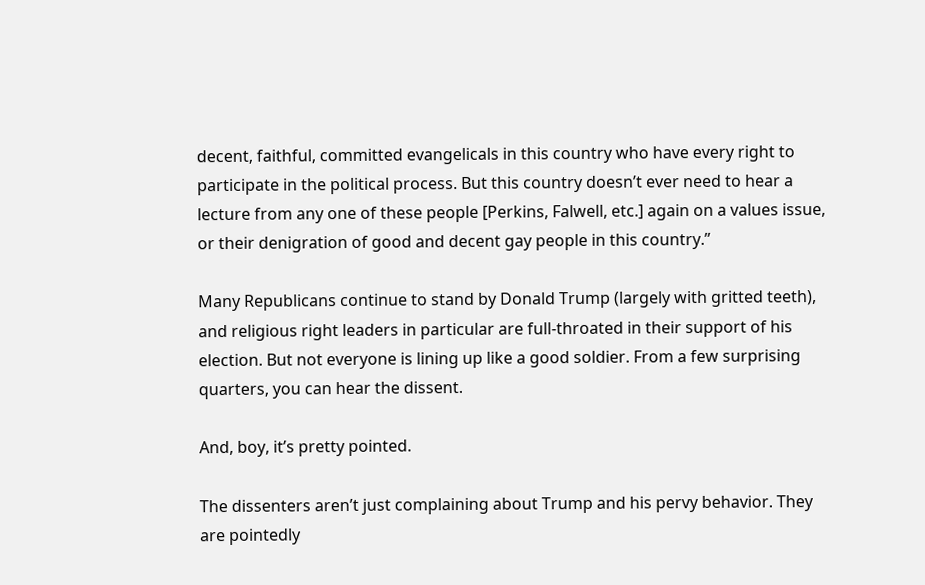decent, faithful, committed evangelicals in this country who have every right to participate in the political process. But this country doesn’t ever need to hear a lecture from any one of these people [Perkins, Falwell, etc.] again on a values issue, or their denigration of good and decent gay people in this country.”

Many Republicans continue to stand by Donald Trump (largely with gritted teeth), and religious right leaders in particular are full-throated in their support of his election. But not everyone is lining up like a good soldier. From a few surprising quarters, you can hear the dissent.

And, boy, it’s pretty pointed.

The dissenters aren’t just complaining about Trump and his pervy behavior. They are pointedly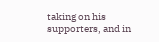taking on his supporters, and in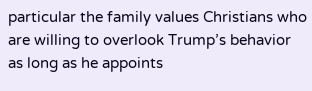particular the family values Christians who are willing to overlook Trump’s behavior as long as he appoints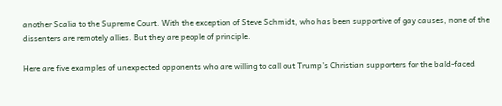another Scalia to the Supreme Court. With the exception of Steve Schmidt, who has been supportive of gay causes, none of the dissenters are remotely allies. But they are people of principle.

Here are five examples of unexpected opponents who are willing to call out Trump’s Christian supporters for the bald-faced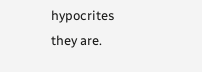hypocrites they are.